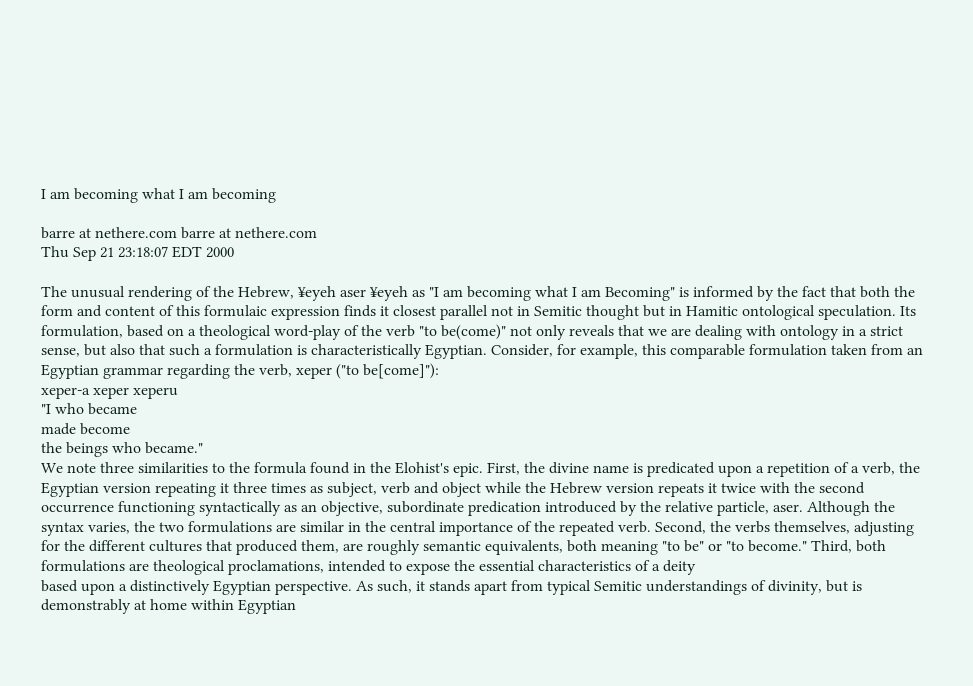I am becoming what I am becoming

barre at nethere.com barre at nethere.com
Thu Sep 21 23:18:07 EDT 2000

The unusual rendering of the Hebrew, ¥eyeh aser ¥eyeh as "I am becoming what I am Becoming" is informed by the fact that both the form and content of this formulaic expression finds it closest parallel not in Semitic thought but in Hamitic ontological speculation. Its formulation, based on a theological word-play of the verb "to be(come)" not only reveals that we are dealing with ontology in a strict sense, but also that such a formulation is characteristically Egyptian. Consider, for example, this comparable formulation taken from an Egyptian grammar regarding the verb, xeper ("to be[come]"):
xeper-a xeper xeperu
"I who became
made become
the beings who became."
We note three similarities to the formula found in the Elohist's epic. First, the divine name is predicated upon a repetition of a verb, the Egyptian version repeating it three times as subject, verb and object while the Hebrew version repeats it twice with the second occurrence functioning syntactically as an objective, subordinate predication introduced by the relative particle, aser. Although the syntax varies, the two formulations are similar in the central importance of the repeated verb. Second, the verbs themselves, adjusting for the different cultures that produced them, are roughly semantic equivalents, both meaning "to be" or "to become." Third, both formulations are theological proclamations, intended to expose the essential characteristics of a deity
based upon a distinctively Egyptian perspective. As such, it stands apart from typical Semitic understandings of divinity, but is demonstrably at home within Egyptian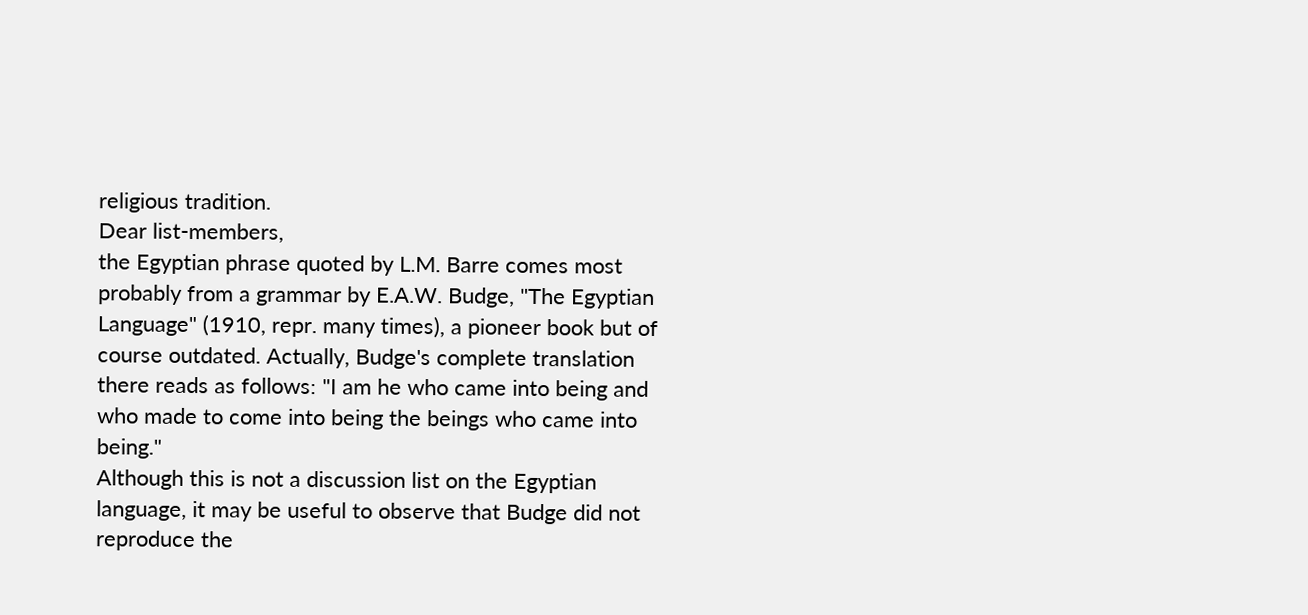religious tradition.
Dear list-members,
the Egyptian phrase quoted by L.M. Barre comes most probably from a grammar by E.A.W. Budge, "The Egyptian Language" (1910, repr. many times), a pioneer book but of course outdated. Actually, Budge's complete translation there reads as follows: "I am he who came into being and who made to come into being the beings who came into being."
Although this is not a discussion list on the Egyptian language, it may be useful to observe that Budge did not reproduce the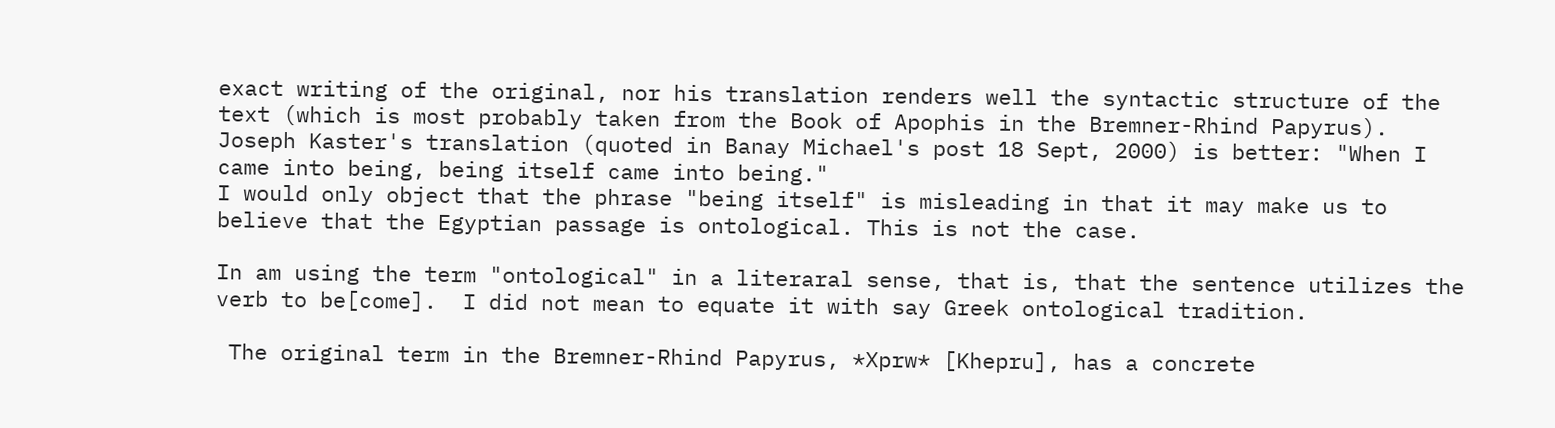exact writing of the original, nor his translation renders well the syntactic structure of the text (which is most probably taken from the Book of Apophis in the Bremner-Rhind Papyrus). Joseph Kaster's translation (quoted in Banay Michael's post 18 Sept, 2000) is better: "When I came into being, being itself came into being."
I would only object that the phrase "being itself" is misleading in that it may make us to believe that the Egyptian passage is ontological. This is not the case.

In am using the term "ontological" in a literaral sense, that is, that the sentence utilizes the verb to be[come].  I did not mean to equate it with say Greek ontological tradition.

 The original term in the Bremner-Rhind Papyrus, *Xprw* [Khepru], has a concrete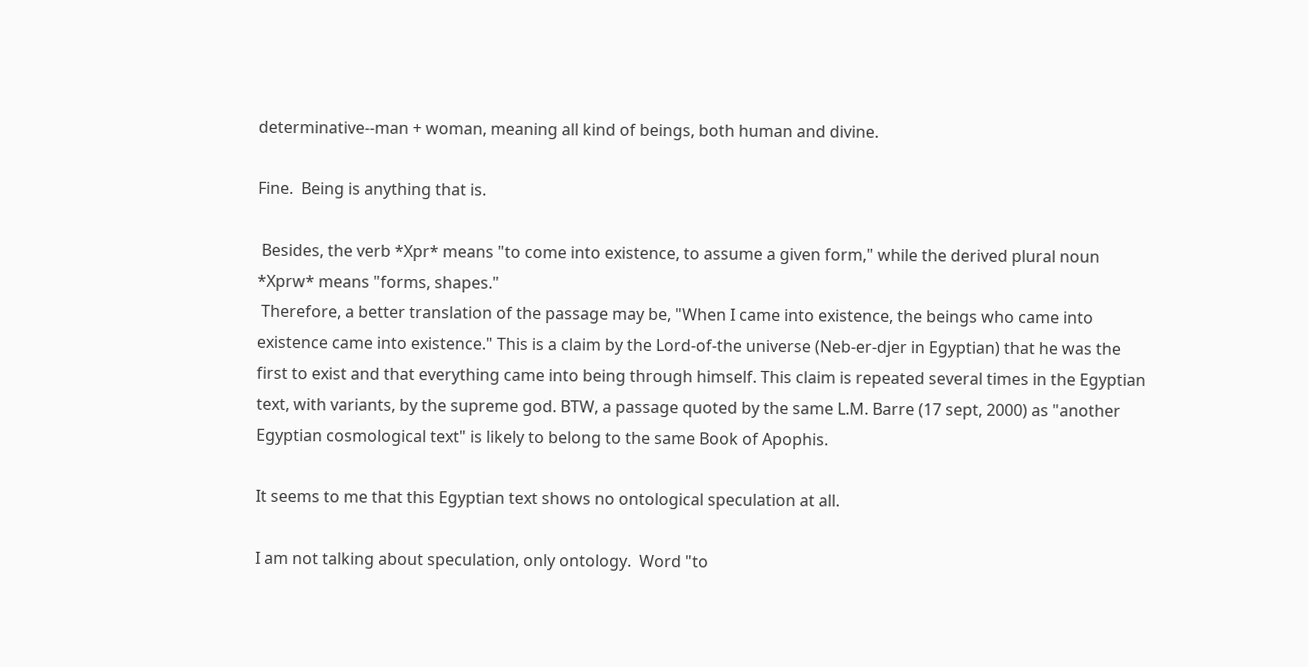determinative--man + woman, meaning all kind of beings, both human and divine.

Fine.  Being is anything that is.

 Besides, the verb *Xpr* means "to come into existence, to assume a given form," while the derived plural noun *Xprw* means "forms, shapes."
 Therefore, a better translation of the passage may be, "When I came into existence, the beings who came into existence came into existence." This is a claim by the Lord-of-the universe (Neb-er-djer in Egyptian) that he was the first to exist and that everything came into being through himself. This claim is repeated several times in the Egyptian text, with variants, by the supreme god. BTW, a passage quoted by the same L.M. Barre (17 sept, 2000) as "another Egyptian cosmological text" is likely to belong to the same Book of Apophis.

It seems to me that this Egyptian text shows no ontological speculation at all.

I am not talking about speculation, only ontology.  Word "to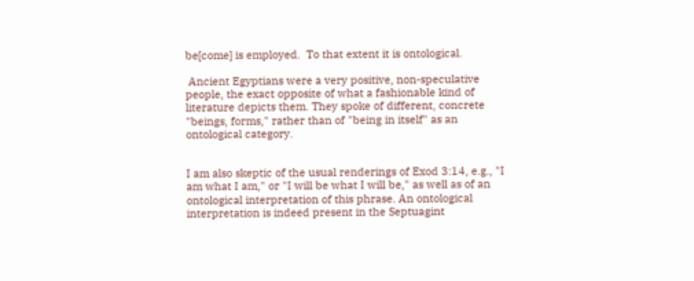be[come] is employed.  To that extent it is ontological.

 Ancient Egyptians were a very positive, non-speculative people, the exact opposite of what a fashionable kind of literature depicts them. They spoke of different, concrete "beings, forms," rather than of "being in itself" as an ontological category.


I am also skeptic of the usual renderings of Exod 3:14, e.g., "I am what I am," or "I will be what I will be," as well as of an ontological interpretation of this phrase. An ontological interpretation is indeed present in the Septuagint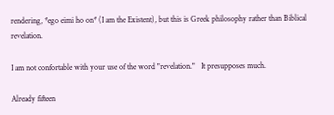rendering, *ego eimi ho on* (I am the Existent), but this is Greek philosophy rather than Biblical revelation.

I am not confortable with your use of the word "revelation."   It presupposes much.

Already fifteen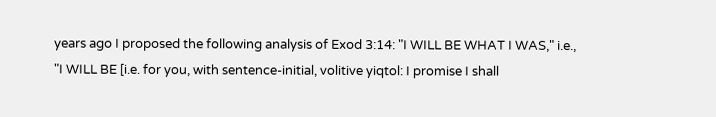years ago I proposed the following analysis of Exod 3:14: "I WILL BE WHAT I WAS," i.e., "I WILL BE [i.e. for you, with sentence-initial, volitive yiqtol: I promise I shall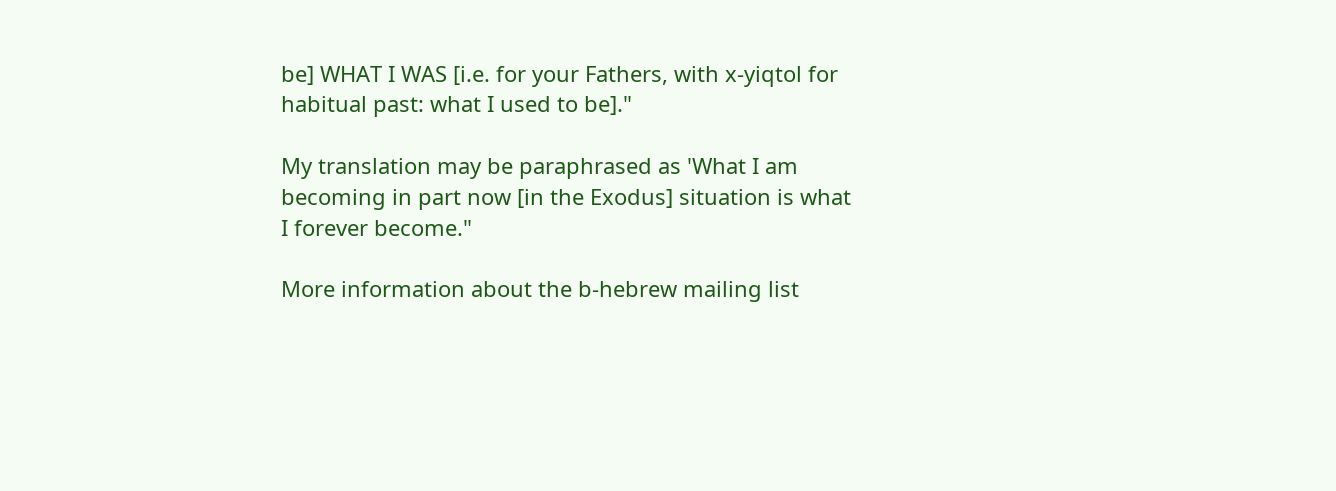be] WHAT I WAS [i.e. for your Fathers, with x-yiqtol for habitual past: what I used to be]."

My translation may be paraphrased as 'What I am becoming in part now [in the Exodus] situation is what I forever become."

More information about the b-hebrew mailing list